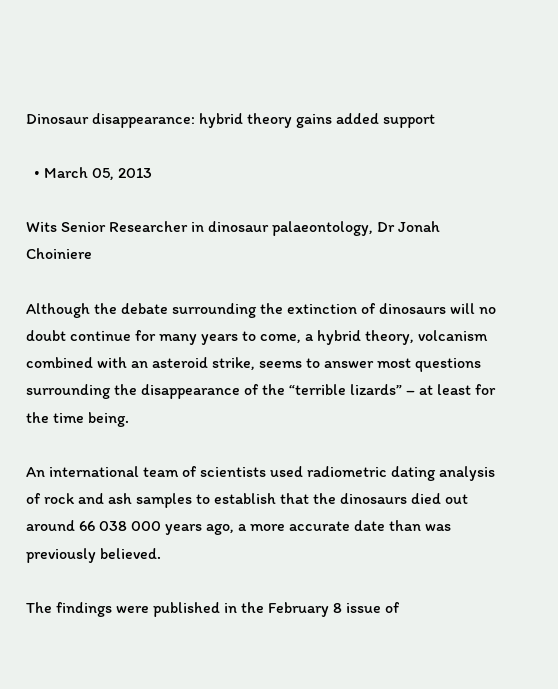Dinosaur disappearance: hybrid theory gains added support

  • March 05, 2013

Wits Senior Researcher in dinosaur palaeontology, Dr Jonah Choiniere

Although the debate surrounding the extinction of dinosaurs will no doubt continue for many years to come, a hybrid theory, volcanism combined with an asteroid strike, seems to answer most questions surrounding the disappearance of the “terrible lizards” – at least for the time being.

An international team of scientists used radiometric dating analysis of rock and ash samples to establish that the dinosaurs died out around 66 038 000 years ago, a more accurate date than was previously believed.

The findings were published in the February 8 issue of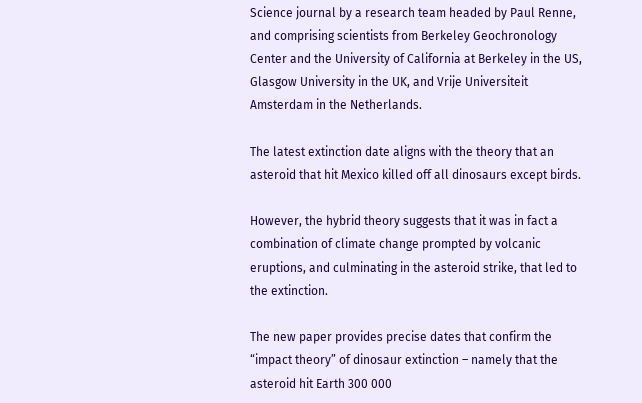Science journal by a research team headed by Paul Renne, and comprising scientists from Berkeley Geochronology Center and the University of California at Berkeley in the US, Glasgow University in the UK, and Vrije Universiteit Amsterdam in the Netherlands.

The latest extinction date aligns with the theory that an asteroid that hit Mexico killed off all dinosaurs except birds.

However, the hybrid theory suggests that it was in fact a combination of climate change prompted by volcanic eruptions, and culminating in the asteroid strike, that led to the extinction.

The new paper provides precise dates that confirm the “impact theory” of dinosaur extinction – namely that the asteroid hit Earth 300 000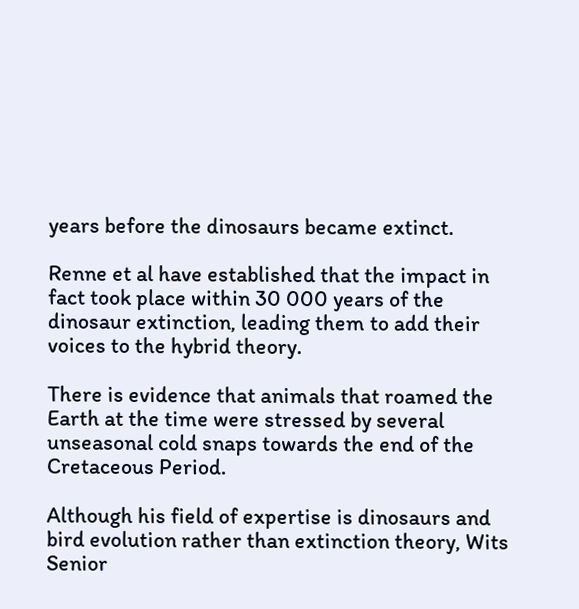years before the dinosaurs became extinct.

Renne et al have established that the impact in fact took place within 30 000 years of the dinosaur extinction, leading them to add their voices to the hybrid theory.

There is evidence that animals that roamed the Earth at the time were stressed by several unseasonal cold snaps towards the end of the Cretaceous Period.

Although his field of expertise is dinosaurs and bird evolution rather than extinction theory, Wits Senior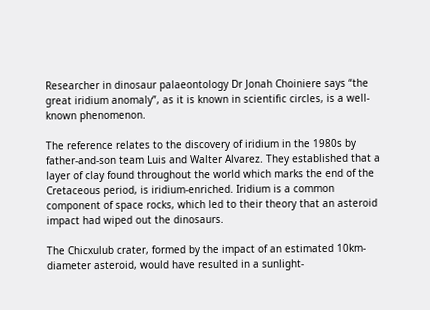Researcher in dinosaur palaeontology Dr Jonah Choiniere says “the great iridium anomaly”, as it is known in scientific circles, is a well-known phenomenon.

The reference relates to the discovery of iridium in the 1980s by father-and-son team Luis and Walter Alvarez. They established that a layer of clay found throughout the world which marks the end of the Cretaceous period, is iridium-enriched. Iridium is a common component of space rocks, which led to their theory that an asteroid impact had wiped out the dinosaurs.

The Chicxulub crater, formed by the impact of an estimated 10km-diameter asteroid, would have resulted in a sunlight-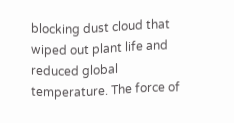blocking dust cloud that wiped out plant life and reduced global temperature. The force of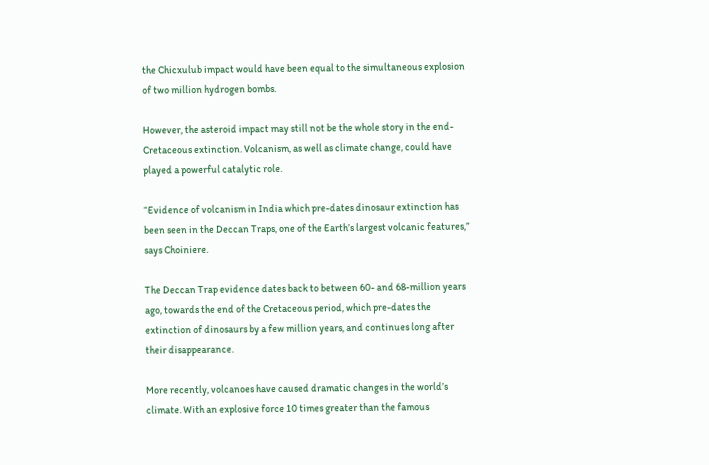the Chicxulub impact would have been equal to the simultaneous explosion of two million hydrogen bombs.

However, the asteroid impact may still not be the whole story in the end-Cretaceous extinction. Volcanism, as well as climate change, could have played a powerful catalytic role.

“Evidence of volcanism in India which pre-dates dinosaur extinction has been seen in the Deccan Traps, one of the Earth’s largest volcanic features,” says Choiniere.

The Deccan Trap evidence dates back to between 60- and 68-million years ago, towards the end of the Cretaceous period, which pre-dates the extinction of dinosaurs by a few million years, and continues long after their disappearance.

More recently, volcanoes have caused dramatic changes in the world’s climate. With an explosive force 10 times greater than the famous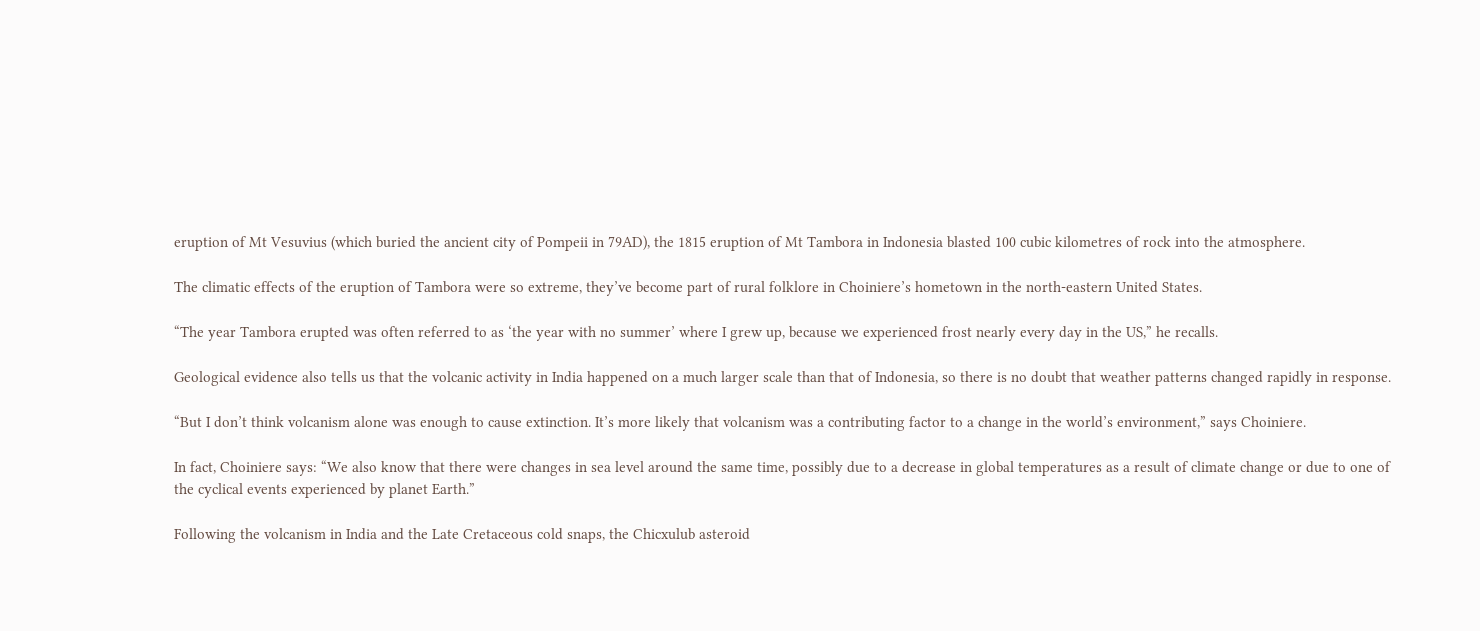eruption of Mt Vesuvius (which buried the ancient city of Pompeii in 79AD), the 1815 eruption of Mt Tambora in Indonesia blasted 100 cubic kilometres of rock into the atmosphere.

The climatic effects of the eruption of Tambora were so extreme, they’ve become part of rural folklore in Choiniere’s hometown in the north-eastern United States.

“The year Tambora erupted was often referred to as ‘the year with no summer’ where I grew up, because we experienced frost nearly every day in the US,” he recalls.

Geological evidence also tells us that the volcanic activity in India happened on a much larger scale than that of Indonesia, so there is no doubt that weather patterns changed rapidly in response.

“But I don’t think volcanism alone was enough to cause extinction. It’s more likely that volcanism was a contributing factor to a change in the world’s environment,” says Choiniere.

In fact, Choiniere says: “We also know that there were changes in sea level around the same time, possibly due to a decrease in global temperatures as a result of climate change or due to one of the cyclical events experienced by planet Earth.”

Following the volcanism in India and the Late Cretaceous cold snaps, the Chicxulub asteroid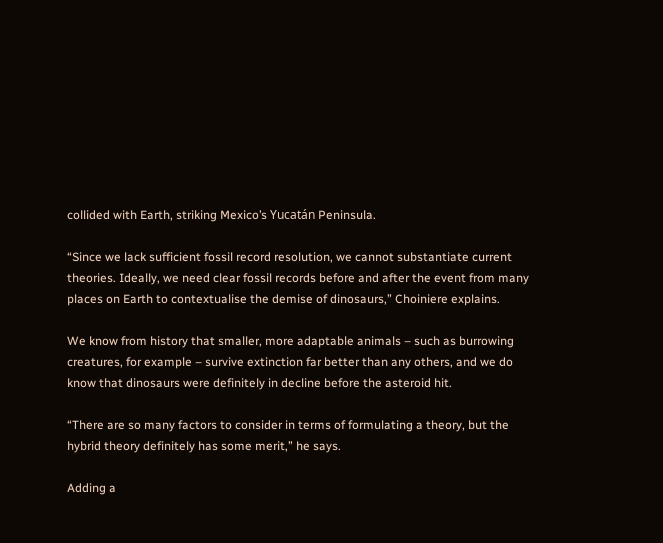collided with Earth, striking Mexico’s Yucatán Peninsula.

“Since we lack sufficient fossil record resolution, we cannot substantiate current theories. Ideally, we need clear fossil records before and after the event from many places on Earth to contextualise the demise of dinosaurs,” Choiniere explains.

We know from history that smaller, more adaptable animals – such as burrowing creatures, for example – survive extinction far better than any others, and we do know that dinosaurs were definitely in decline before the asteroid hit.

“There are so many factors to consider in terms of formulating a theory, but the hybrid theory definitely has some merit,” he says.

Adding a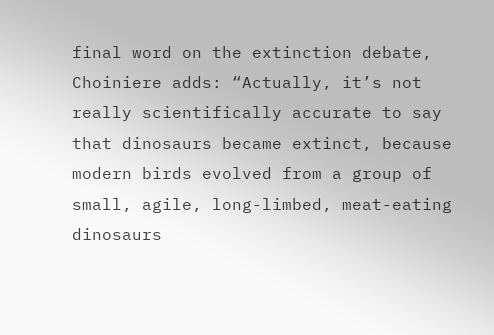final word on the extinction debate, Choiniere adds: “Actually, it’s not really scientifically accurate to say that dinosaurs became extinct, because modern birds evolved from a group of small, agile, long-limbed, meat-eating dinosaurs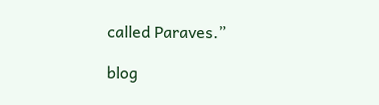called Paraves.”

blog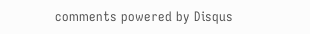comments powered by Disqus